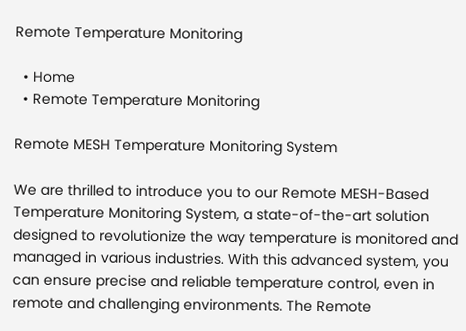Remote Temperature Monitoring

  • Home
  • Remote Temperature Monitoring

Remote MESH Temperature Monitoring System

We are thrilled to introduce you to our Remote MESH-Based Temperature Monitoring System, a state-of-the-art solution designed to revolutionize the way temperature is monitored and managed in various industries. With this advanced system, you can ensure precise and reliable temperature control, even in remote and challenging environments. The Remote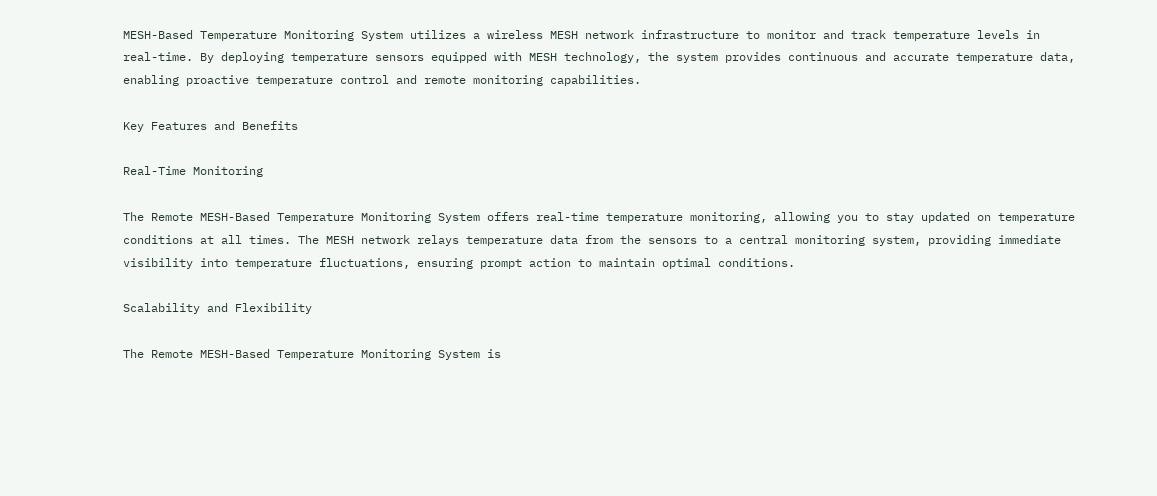MESH-Based Temperature Monitoring System utilizes a wireless MESH network infrastructure to monitor and track temperature levels in real-time. By deploying temperature sensors equipped with MESH technology, the system provides continuous and accurate temperature data, enabling proactive temperature control and remote monitoring capabilities.

Key Features and Benefits

Real-Time Monitoring

The Remote MESH-Based Temperature Monitoring System offers real-time temperature monitoring, allowing you to stay updated on temperature conditions at all times. The MESH network relays temperature data from the sensors to a central monitoring system, providing immediate visibility into temperature fluctuations, ensuring prompt action to maintain optimal conditions.

Scalability and Flexibility

The Remote MESH-Based Temperature Monitoring System is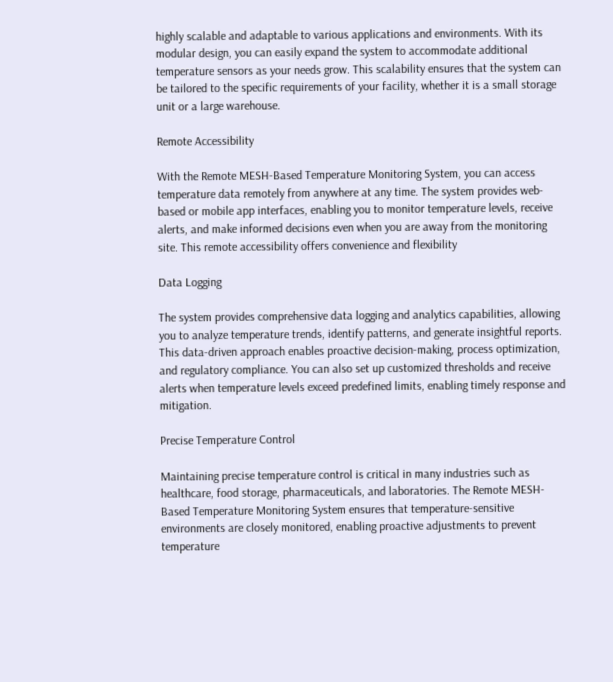highly scalable and adaptable to various applications and environments. With its modular design, you can easily expand the system to accommodate additional temperature sensors as your needs grow. This scalability ensures that the system can be tailored to the specific requirements of your facility, whether it is a small storage unit or a large warehouse.

Remote Accessibility

With the Remote MESH-Based Temperature Monitoring System, you can access temperature data remotely from anywhere at any time. The system provides web-based or mobile app interfaces, enabling you to monitor temperature levels, receive alerts, and make informed decisions even when you are away from the monitoring site. This remote accessibility offers convenience and flexibility

Data Logging

The system provides comprehensive data logging and analytics capabilities, allowing you to analyze temperature trends, identify patterns, and generate insightful reports. This data-driven approach enables proactive decision-making, process optimization, and regulatory compliance. You can also set up customized thresholds and receive alerts when temperature levels exceed predefined limits, enabling timely response and mitigation.

Precise Temperature Control

Maintaining precise temperature control is critical in many industries such as healthcare, food storage, pharmaceuticals, and laboratories. The Remote MESH-Based Temperature Monitoring System ensures that temperature-sensitive environments are closely monitored, enabling proactive adjustments to prevent temperature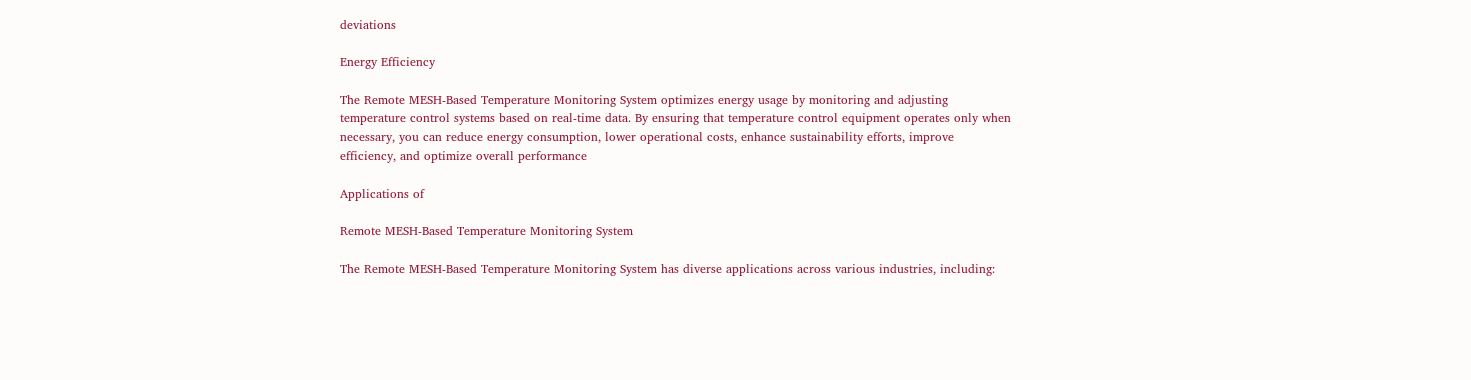deviations

Energy Efficiency

The Remote MESH-Based Temperature Monitoring System optimizes energy usage by monitoring and adjusting temperature control systems based on real-time data. By ensuring that temperature control equipment operates only when necessary, you can reduce energy consumption, lower operational costs, enhance sustainability efforts, improve efficiency, and optimize overall performance

Applications of

Remote MESH-Based Temperature Monitoring System

The Remote MESH-Based Temperature Monitoring System has diverse applications across various industries, including: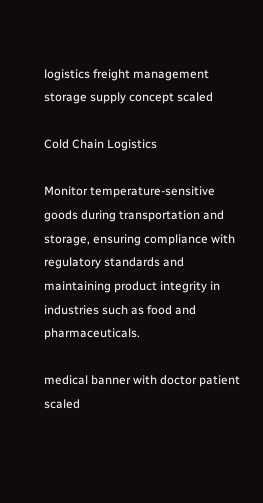logistics freight management storage supply concept scaled

Cold Chain Logistics

Monitor temperature-sensitive goods during transportation and storage, ensuring compliance with regulatory standards and maintaining product integrity in industries such as food and pharmaceuticals.

medical banner with doctor patient scaled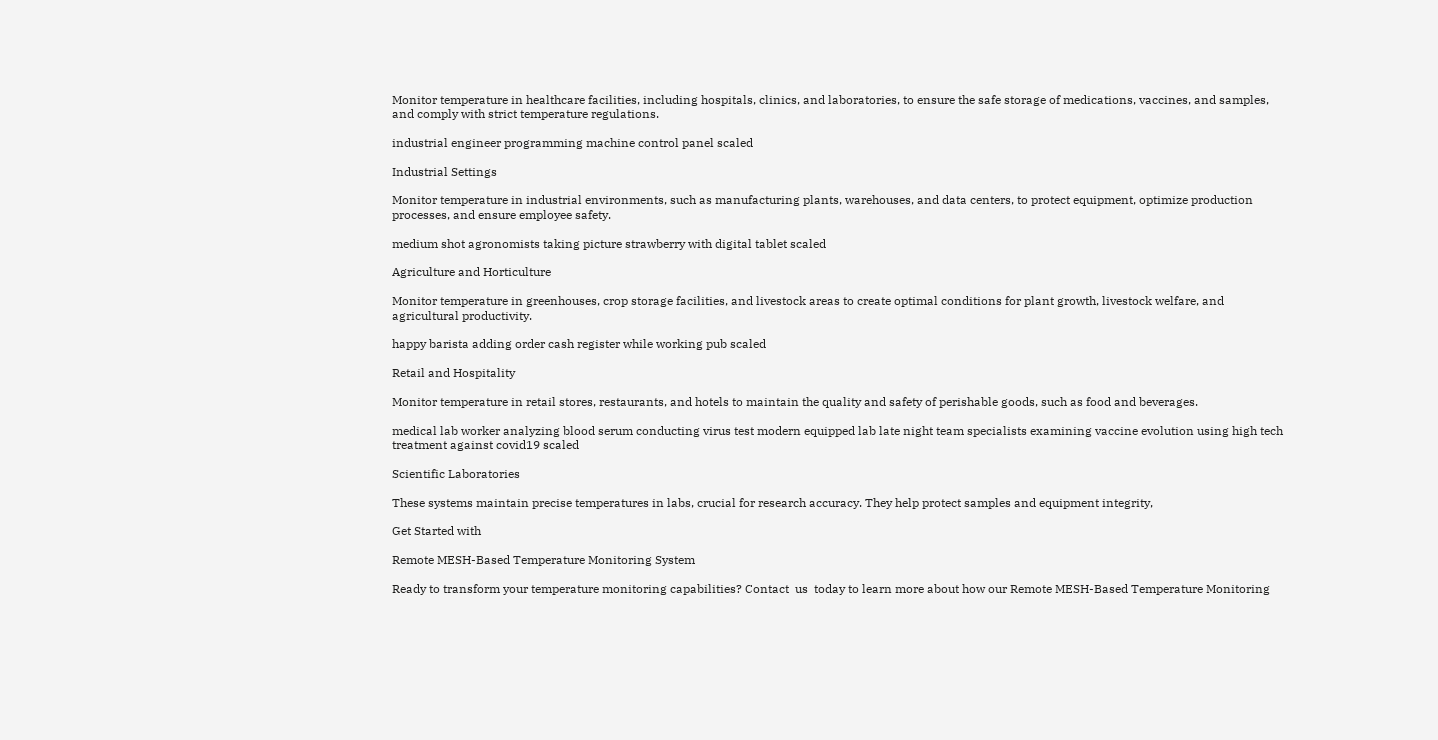Monitor temperature in healthcare facilities, including hospitals, clinics, and laboratories, to ensure the safe storage of medications, vaccines, and samples, and comply with strict temperature regulations.

industrial engineer programming machine control panel scaled

Industrial Settings

Monitor temperature in industrial environments, such as manufacturing plants, warehouses, and data centers, to protect equipment, optimize production processes, and ensure employee safety.

medium shot agronomists taking picture strawberry with digital tablet scaled

Agriculture and Horticulture

Monitor temperature in greenhouses, crop storage facilities, and livestock areas to create optimal conditions for plant growth, livestock welfare, and agricultural productivity.

happy barista adding order cash register while working pub scaled

Retail and Hospitality

Monitor temperature in retail stores, restaurants, and hotels to maintain the quality and safety of perishable goods, such as food and beverages.

medical lab worker analyzing blood serum conducting virus test modern equipped lab late night team specialists examining vaccine evolution using high tech treatment against covid19 scaled

Scientific Laboratories

These systems maintain precise temperatures in labs, crucial for research accuracy. They help protect samples and equipment integrity,

Get Started with

Remote MESH-Based Temperature Monitoring System

Ready to transform your temperature monitoring capabilities? Contact  us  today to learn more about how our Remote MESH-Based Temperature Monitoring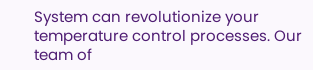System can revolutionize your temperature control processes. Our team of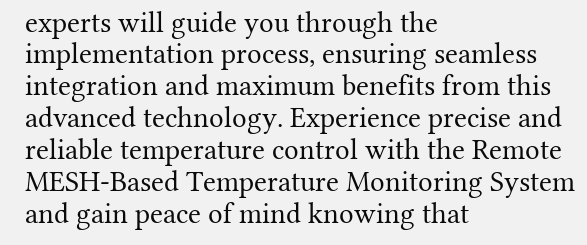experts will guide you through the  implementation process, ensuring seamless integration and maximum benefits from this advanced technology. Experience precise and reliable temperature control with the Remote MESH-Based Temperature Monitoring System and gain peace of mind knowing that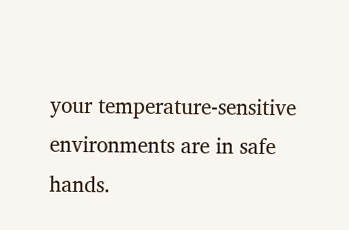your temperature-sensitive environments are in safe hands.